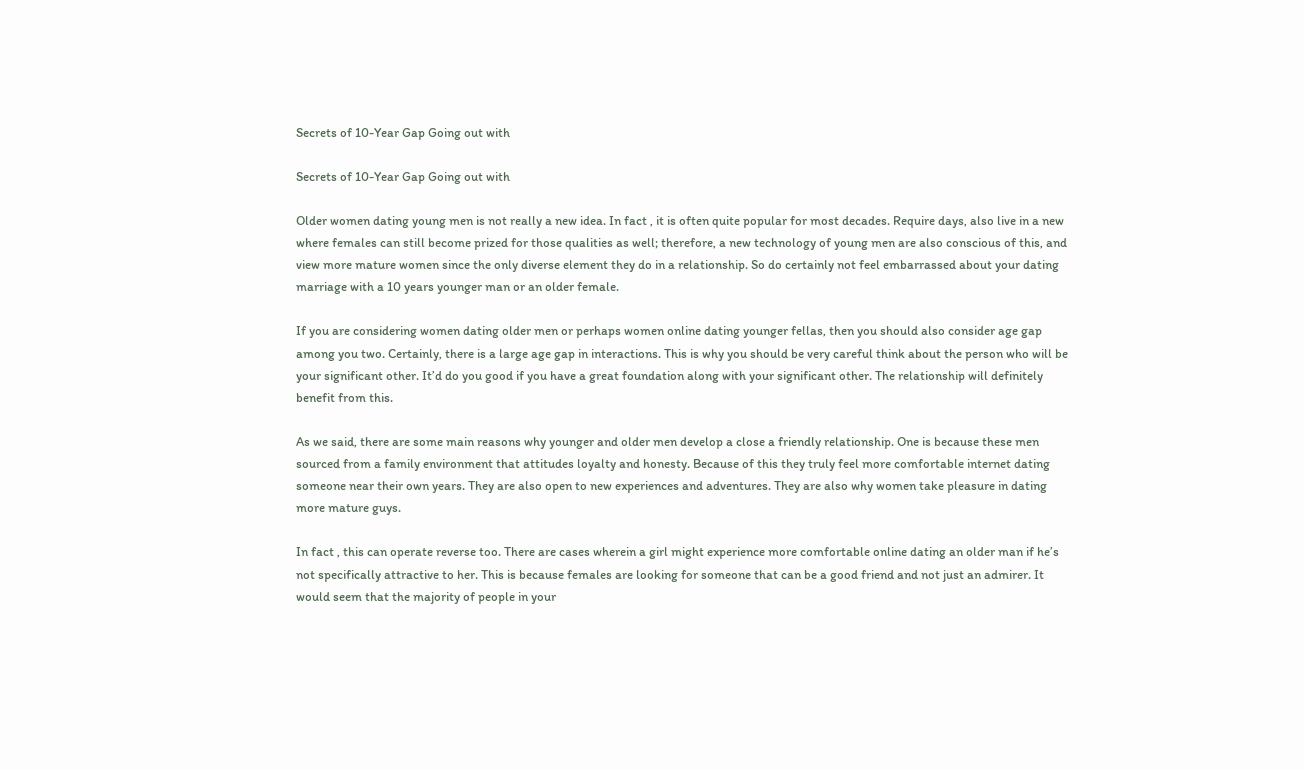Secrets of 10-Year Gap Going out with

Secrets of 10-Year Gap Going out with

Older women dating young men is not really a new idea. In fact , it is often quite popular for most decades. Require days, also live in a new where females can still become prized for those qualities as well; therefore, a new technology of young men are also conscious of this, and view more mature women since the only diverse element they do in a relationship. So do certainly not feel embarrassed about your dating marriage with a 10 years younger man or an older female.

If you are considering women dating older men or perhaps women online dating younger fellas, then you should also consider age gap among you two. Certainly, there is a large age gap in interactions. This is why you should be very careful think about the person who will be your significant other. It’d do you good if you have a great foundation along with your significant other. The relationship will definitely benefit from this.

As we said, there are some main reasons why younger and older men develop a close a friendly relationship. One is because these men sourced from a family environment that attitudes loyalty and honesty. Because of this they truly feel more comfortable internet dating someone near their own years. They are also open to new experiences and adventures. They are also why women take pleasure in dating more mature guys.

In fact , this can operate reverse too. There are cases wherein a girl might experience more comfortable online dating an older man if he’s not specifically attractive to her. This is because females are looking for someone that can be a good friend and not just an admirer. It would seem that the majority of people in your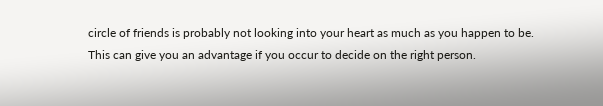circle of friends is probably not looking into your heart as much as you happen to be. This can give you an advantage if you occur to decide on the right person.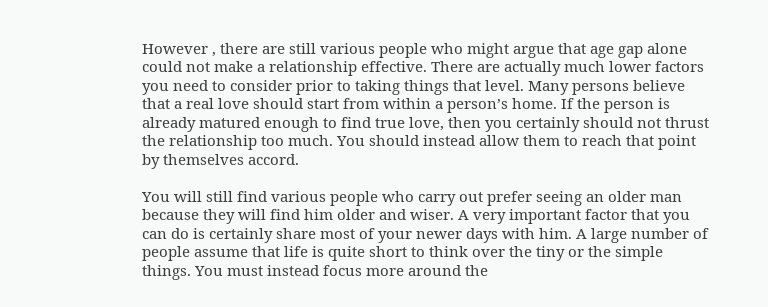However , there are still various people who might argue that age gap alone could not make a relationship effective. There are actually much lower factors you need to consider prior to taking things that level. Many persons believe that a real love should start from within a person’s home. If the person is already matured enough to find true love, then you certainly should not thrust the relationship too much. You should instead allow them to reach that point by themselves accord.

You will still find various people who carry out prefer seeing an older man because they will find him older and wiser. A very important factor that you can do is certainly share most of your newer days with him. A large number of people assume that life is quite short to think over the tiny or the simple things. You must instead focus more around the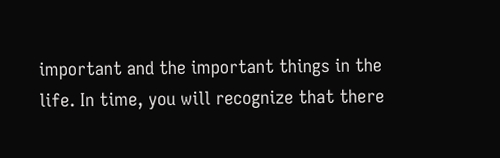important and the important things in the life. In time, you will recognize that there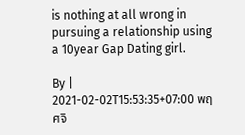is nothing at all wrong in pursuing a relationship using a 10year Gap Dating girl.

By | 2021-02-02T15:53:35+07:00 พฤศจิ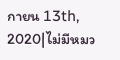กายน 13th, 2020|ไม่มีหมว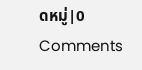ดหมู่|0 Comments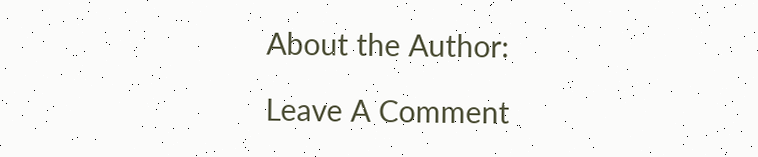About the Author:

Leave A Comment